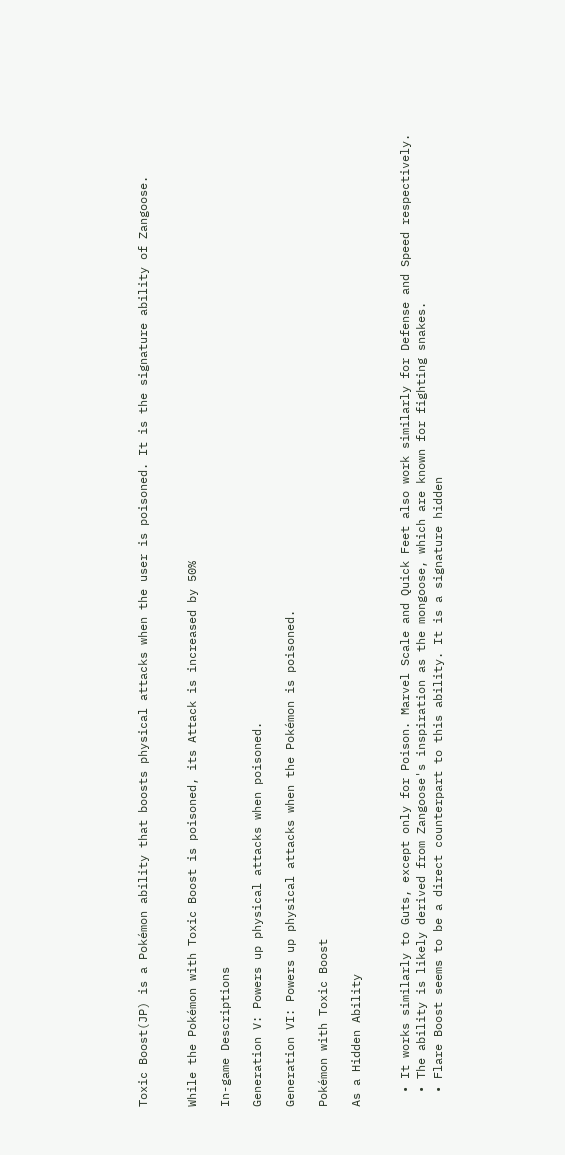Toxic Boost(JP) is a Pokémon ability that boosts physical attacks when the user is poisoned. It is the signature ability of Zangoose.


While the Pokémon with Toxic Boost is poisoned, its Attack is increased by 50%

In-game Descriptions

Generation V: Powers up physical attacks when poisoned.

Generation VI: Powers up physical attacks when the Pokémon is poisoned.

Pokémon with Toxic Boost

As a Hidden Ability


  • It works similarly to Guts, except only for Poison. Marvel Scale and Quick Feet also work similarly for Defense and Speed respectively.
  • The ability is likely derived from Zangoose's inspiration as the mongoose, which are known for fighting snakes.
  • Flare Boost seems to be a direct counterpart to this ability. It is a signature hidden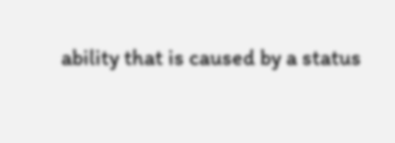ability that is caused by a status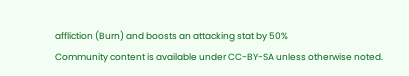affliction (Burn) and boosts an attacking stat by 50%
Community content is available under CC-BY-SA unless otherwise noted.